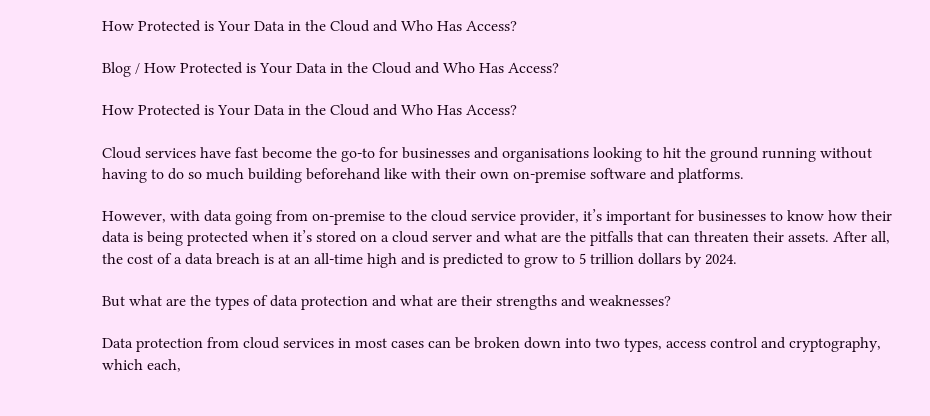How Protected is Your Data in the Cloud and Who Has Access?

Blog / How Protected is Your Data in the Cloud and Who Has Access?

How Protected is Your Data in the Cloud and Who Has Access?

Cloud services have fast become the go-to for businesses and organisations looking to hit the ground running without having to do so much building beforehand like with their own on-premise software and platforms.

However, with data going from on-premise to the cloud service provider, it’s important for businesses to know how their data is being protected when it’s stored on a cloud server and what are the pitfalls that can threaten their assets. After all, the cost of a data breach is at an all-time high and is predicted to grow to 5 trillion dollars by 2024.

But what are the types of data protection and what are their strengths and weaknesses?

Data protection from cloud services in most cases can be broken down into two types, access control and cryptography, which each,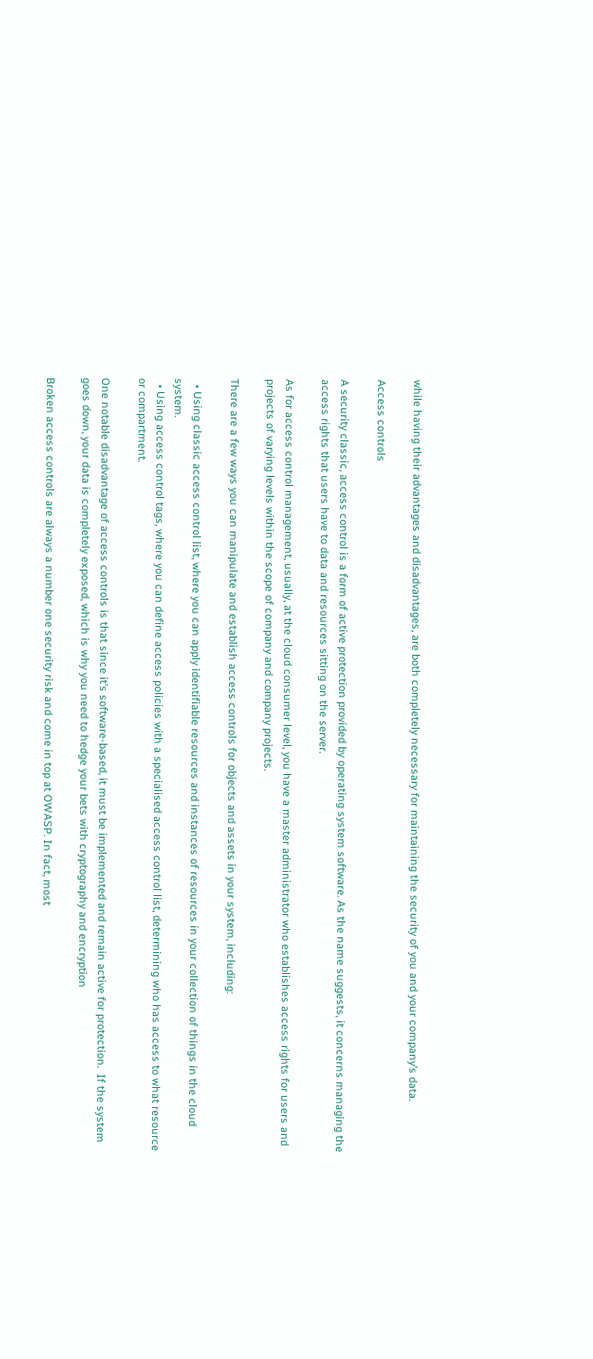while having their advantages and disadvantages, are both completely necessary for maintaining the security of you and your company’s data.

Access controls

A security classic, access control is a form of active protection provided by operating system software. As the name suggests, it concerns managing the access rights that users have to data and resources sitting on the server.

As for access control management, usually, at the cloud consumer level, you have a master administrator who establishes access rights for users and projects of varying levels within the scope of company and company projects.

There are a few ways you can manipulate and establish access controls for objects and assets in your system, including:

  • Using classic access control list, where you can apply identifiable resources and instances of resources in your collection of things in the cloud system.
  • Using access control tags, where you can define access policies with a specialised access control list, determining who has access to what resource or compartment.

One notable disadvantage of access controls is that since it’s software-based, it must be implemented and remain active for protection.  If the system goes down, your data is completely exposed, which is why you need to hedge your bets with cryptography and encryption

Broken access controls are always a number one security risk and come in top at OWASP. In fact, most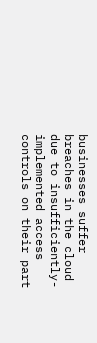businesses suffer breaches in the cloud due to insufficiently-implemented access controls on their part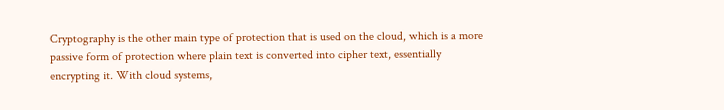Cryptography is the other main type of protection that is used on the cloud, which is a more passive form of protection where plain text is converted into cipher text, essentially encrypting it. With cloud systems,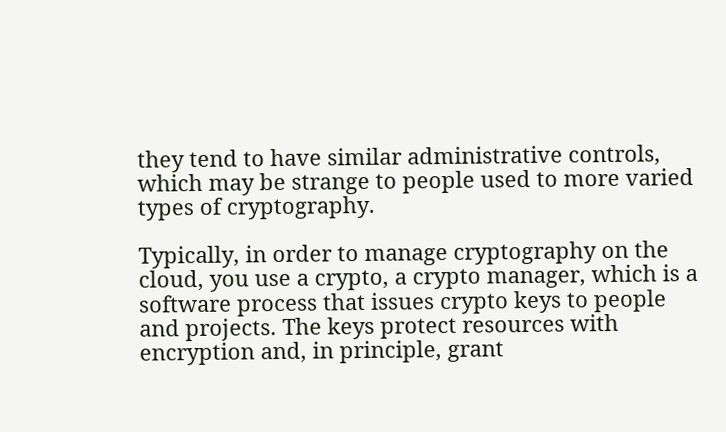they tend to have similar administrative controls, which may be strange to people used to more varied types of cryptography.

Typically, in order to manage cryptography on the cloud, you use a crypto, a crypto manager, which is a software process that issues crypto keys to people and projects. The keys protect resources with encryption and, in principle, grant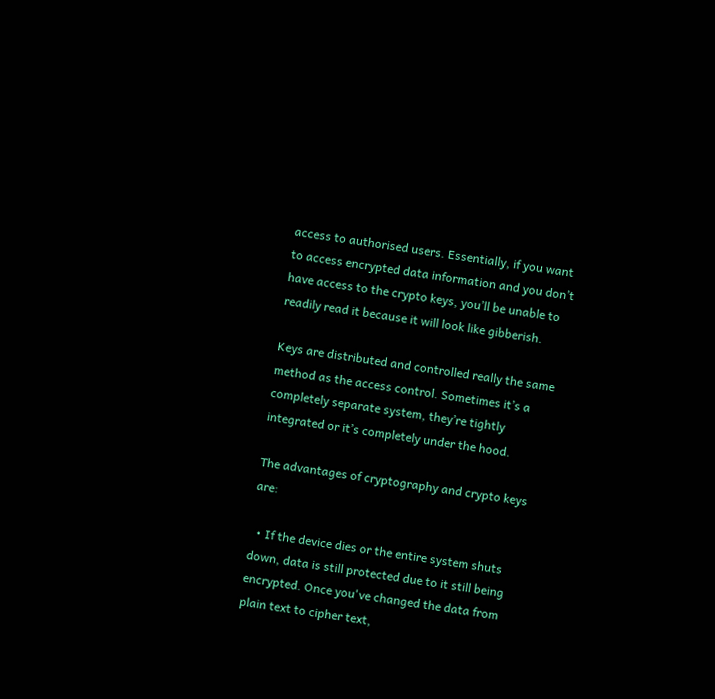access to authorised users. Essentially, if you want to access encrypted data information and you don’t have access to the crypto keys, you’ll be unable to readily read it because it will look like gibberish.

Keys are distributed and controlled really the same method as the access control. Sometimes it’s a completely separate system, they’re tightly integrated or it’s completely under the hood.

The advantages of cryptography and crypto keys are:

  • If the device dies or the entire system shuts down, data is still protected due to it still being encrypted. Once you've changed the data from plain text to cipher text,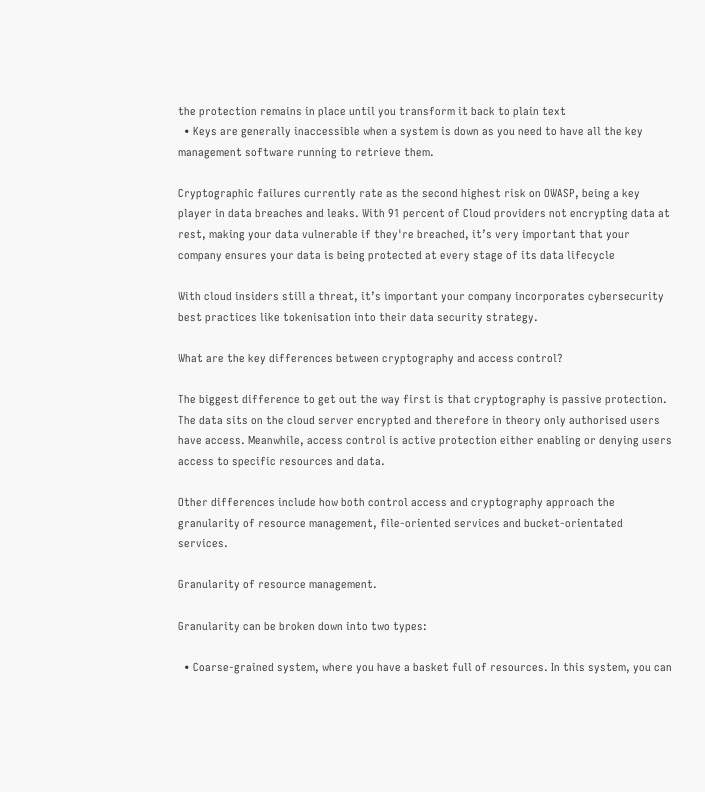the protection remains in place until you transform it back to plain text
  • Keys are generally inaccessible when a system is down as you need to have all the key management software running to retrieve them.

Cryptographic failures currently rate as the second highest risk on OWASP, being a key player in data breaches and leaks. With 91 percent of Cloud providers not encrypting data at rest, making your data vulnerable if they're breached, it’s very important that your company ensures your data is being protected at every stage of its data lifecycle

With cloud insiders still a threat, it’s important your company incorporates cybersecurity best practices like tokenisation into their data security strategy.

What are the key differences between cryptography and access control?

The biggest difference to get out the way first is that cryptography is passive protection. The data sits on the cloud server encrypted and therefore in theory only authorised users have access. Meanwhile, access control is active protection either enabling or denying users access to specific resources and data.

Other differences include how both control access and cryptography approach the granularity of resource management, file-oriented services and bucket-orientated services.

Granularity of resource management.

Granularity can be broken down into two types:

  • Coarse-grained system, where you have a basket full of resources. In this system, you can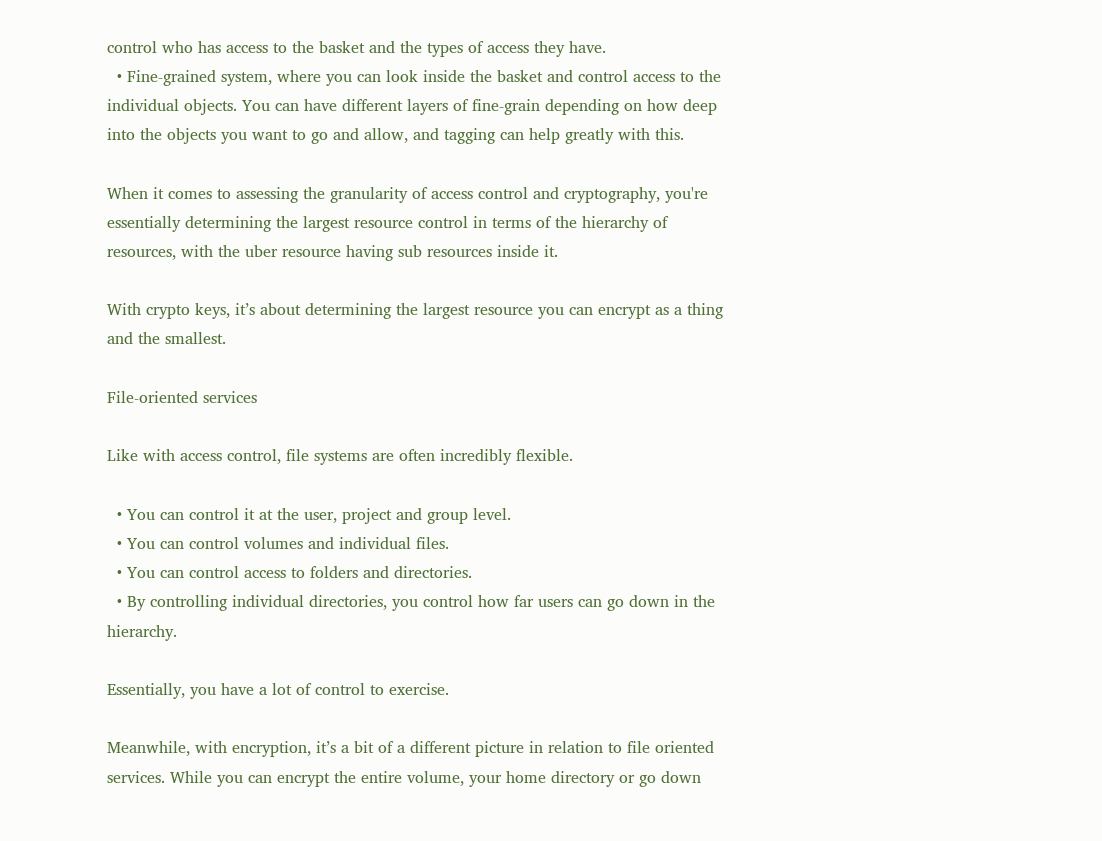control who has access to the basket and the types of access they have.
  • Fine-grained system, where you can look inside the basket and control access to the individual objects. You can have different layers of fine-grain depending on how deep into the objects you want to go and allow, and tagging can help greatly with this.

When it comes to assessing the granularity of access control and cryptography, you're essentially determining the largest resource control in terms of the hierarchy of resources, with the uber resource having sub resources inside it.

With crypto keys, it’s about determining the largest resource you can encrypt as a thing and the smallest.

File-oriented services

Like with access control, file systems are often incredibly flexible.

  • You can control it at the user, project and group level.
  • You can control volumes and individual files.
  • You can control access to folders and directories.
  • By controlling individual directories, you control how far users can go down in the hierarchy.

Essentially, you have a lot of control to exercise.

Meanwhile, with encryption, it’s a bit of a different picture in relation to file oriented services. While you can encrypt the entire volume, your home directory or go down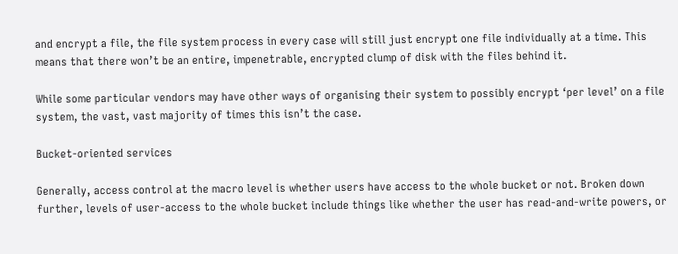and encrypt a file, the file system process in every case will still just encrypt one file individually at a time. This means that there won’t be an entire, impenetrable, encrypted clump of disk with the files behind it.

While some particular vendors may have other ways of organising their system to possibly encrypt ‘per level’ on a file system, the vast, vast majority of times this isn’t the case.

Bucket-oriented services

Generally, access control at the macro level is whether users have access to the whole bucket or not. Broken down further, levels of user-access to the whole bucket include things like whether the user has read-and-write powers, or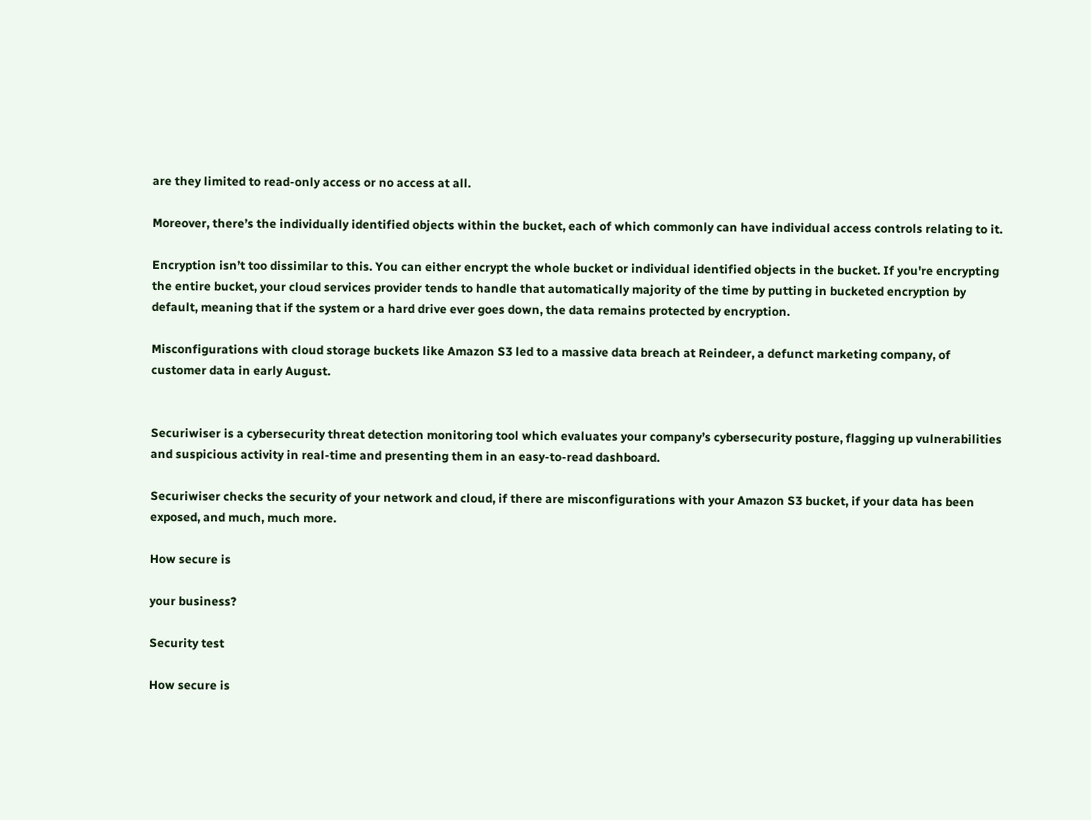are they limited to read-only access or no access at all.

Moreover, there’s the individually identified objects within the bucket, each of which commonly can have individual access controls relating to it.

Encryption isn’t too dissimilar to this. You can either encrypt the whole bucket or individual identified objects in the bucket. If you're encrypting the entire bucket, your cloud services provider tends to handle that automatically majority of the time by putting in bucketed encryption by default, meaning that if the system or a hard drive ever goes down, the data remains protected by encryption.

Misconfigurations with cloud storage buckets like Amazon S3 led to a massive data breach at Reindeer, a defunct marketing company, of customer data in early August.


Securiwiser is a cybersecurity threat detection monitoring tool which evaluates your company’s cybersecurity posture, flagging up vulnerabilities and suspicious activity in real-time and presenting them in an easy-to-read dashboard.

Securiwiser checks the security of your network and cloud, if there are misconfigurations with your Amazon S3 bucket, if your data has been exposed, and much, much more.

How secure is

your business?

Security test

How secure is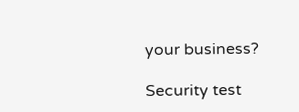your business?

Security test